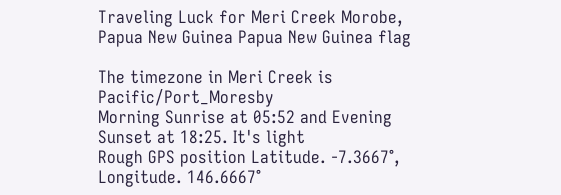Traveling Luck for Meri Creek Morobe, Papua New Guinea Papua New Guinea flag

The timezone in Meri Creek is Pacific/Port_Moresby
Morning Sunrise at 05:52 and Evening Sunset at 18:25. It's light
Rough GPS position Latitude. -7.3667°, Longitude. 146.6667°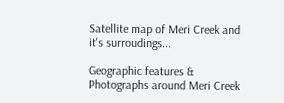Satellite map of Meri Creek and it's surroudings...

Geographic features & Photographs around Meri Creek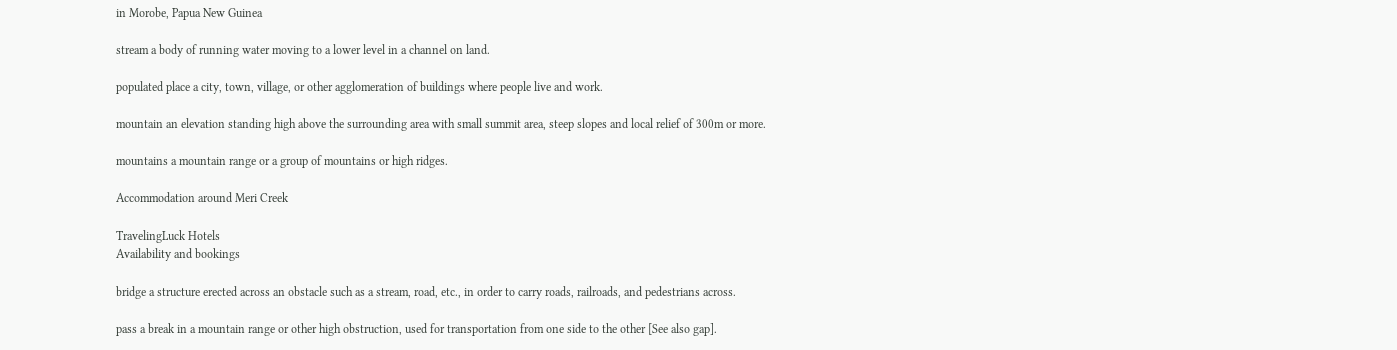in Morobe, Papua New Guinea

stream a body of running water moving to a lower level in a channel on land.

populated place a city, town, village, or other agglomeration of buildings where people live and work.

mountain an elevation standing high above the surrounding area with small summit area, steep slopes and local relief of 300m or more.

mountains a mountain range or a group of mountains or high ridges.

Accommodation around Meri Creek

TravelingLuck Hotels
Availability and bookings

bridge a structure erected across an obstacle such as a stream, road, etc., in order to carry roads, railroads, and pedestrians across.

pass a break in a mountain range or other high obstruction, used for transportation from one side to the other [See also gap].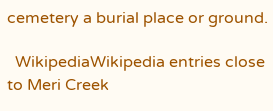cemetery a burial place or ground.

  WikipediaWikipedia entries close to Meri Creek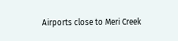Airports close to Meri Creek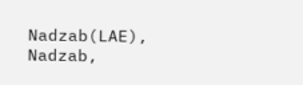Nadzab(LAE), Nadzab,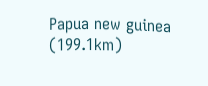Papua new guinea (199.1km)